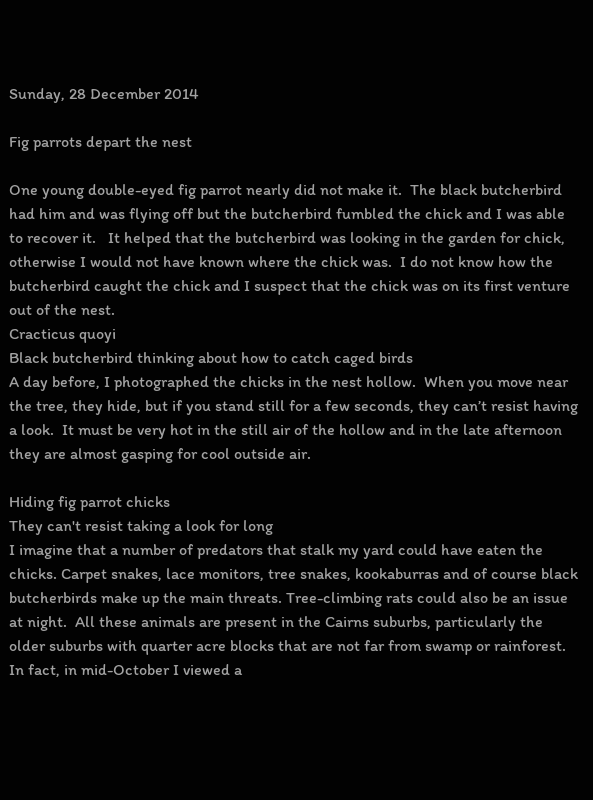Sunday, 28 December 2014

Fig parrots depart the nest

One young double-eyed fig parrot nearly did not make it.  The black butcherbird had him and was flying off but the butcherbird fumbled the chick and I was able to recover it.   It helped that the butcherbird was looking in the garden for chick, otherwise I would not have known where the chick was.  I do not know how the butcherbird caught the chick and I suspect that the chick was on its first venture out of the nest.
Cracticus quoyi
Black butcherbird thinking about how to catch caged birds
A day before, I photographed the chicks in the nest hollow.  When you move near the tree, they hide, but if you stand still for a few seconds, they can’t resist having a look.  It must be very hot in the still air of the hollow and in the late afternoon they are almost gasping for cool outside air.

Hiding fig parrot chicks
They can't resist taking a look for long
I imagine that a number of predators that stalk my yard could have eaten the chicks. Carpet snakes, lace monitors, tree snakes, kookaburras and of course black butcherbirds make up the main threats. Tree-climbing rats could also be an issue at night.  All these animals are present in the Cairns suburbs, particularly the older suburbs with quarter acre blocks that are not far from swamp or rainforest.  In fact, in mid-October I viewed a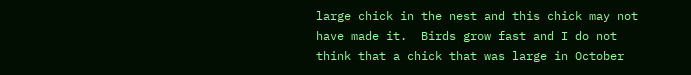large chick in the nest and this chick may not have made it.  Birds grow fast and I do not think that a chick that was large in October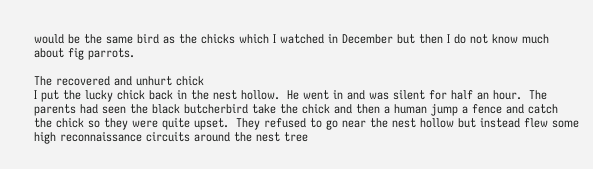would be the same bird as the chicks which I watched in December but then I do not know much about fig parrots.

The recovered and unhurt chick
I put the lucky chick back in the nest hollow.  He went in and was silent for half an hour.  The parents had seen the black butcherbird take the chick and then a human jump a fence and catch the chick so they were quite upset.  They refused to go near the nest hollow but instead flew some high reconnaissance circuits around the nest tree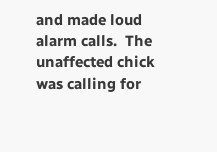and made loud alarm calls.  The unaffected chick was calling for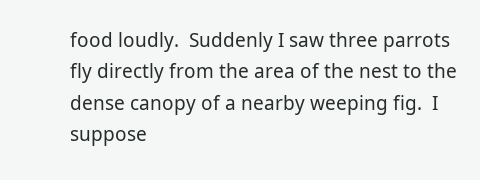food loudly.  Suddenly I saw three parrots fly directly from the area of the nest to the dense canopy of a nearby weeping fig.  I suppose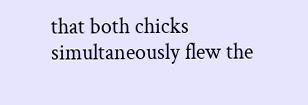that both chicks simultaneously flew the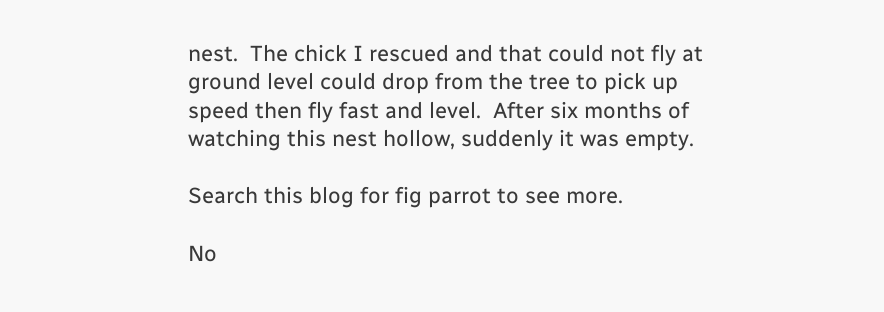nest.  The chick I rescued and that could not fly at ground level could drop from the tree to pick up speed then fly fast and level.  After six months of watching this nest hollow, suddenly it was empty.

Search this blog for fig parrot to see more.

No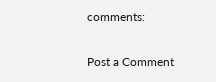comments:

Post a Comment